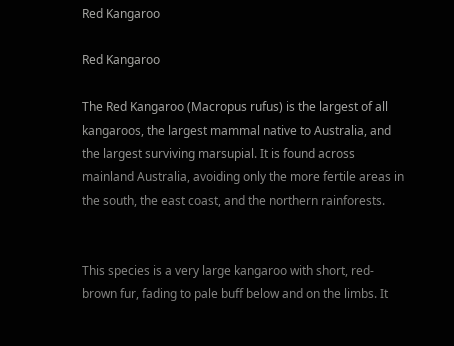Red Kangaroo

Red Kangaroo

The Red Kangaroo (Macropus rufus) is the largest of all kangaroos, the largest mammal native to Australia, and the largest surviving marsupial. It is found across mainland Australia, avoiding only the more fertile areas in the south, the east coast, and the northern rainforests.


This species is a very large kangaroo with short, red-brown fur, fading to pale buff below and on the limbs. It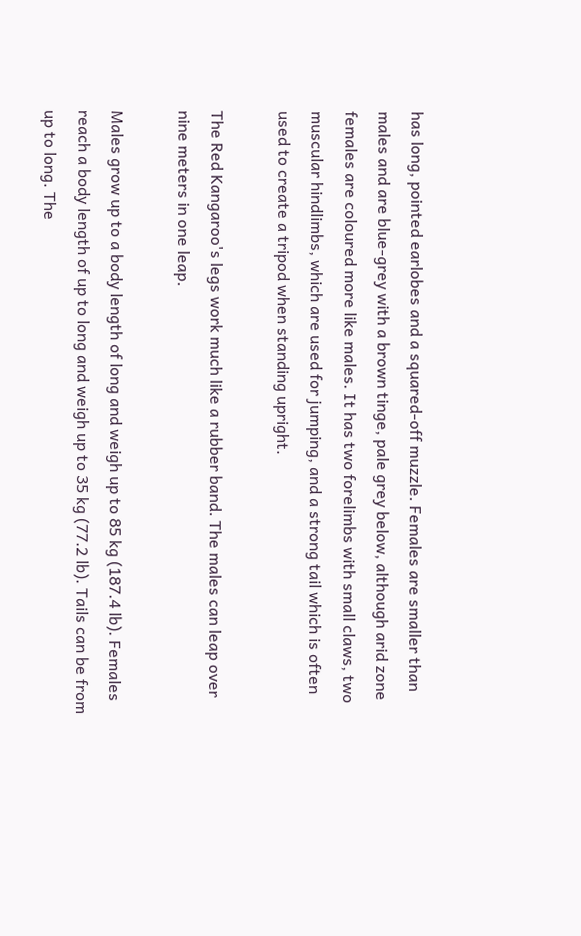has long, pointed earlobes and a squared-off muzzle. Females are smaller than males and are blue-grey with a brown tinge, pale grey below, although arid zone females are coloured more like males. It has two forelimbs with small claws, two muscular hindlimbs, which are used for jumping, and a strong tail which is often used to create a tripod when standing upright.

The Red Kangaroo's legs work much like a rubber band. The males can leap over nine meters in one leap.

Males grow up to a body length of long and weigh up to 85 kg (187.4 lb). Females reach a body length of up to long and weigh up to 35 kg (77.2 lb). Tails can be from up to long. The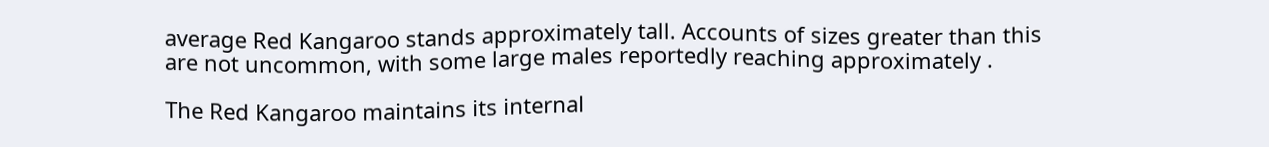average Red Kangaroo stands approximately tall. Accounts of sizes greater than this are not uncommon, with some large males reportedly reaching approximately .

The Red Kangaroo maintains its internal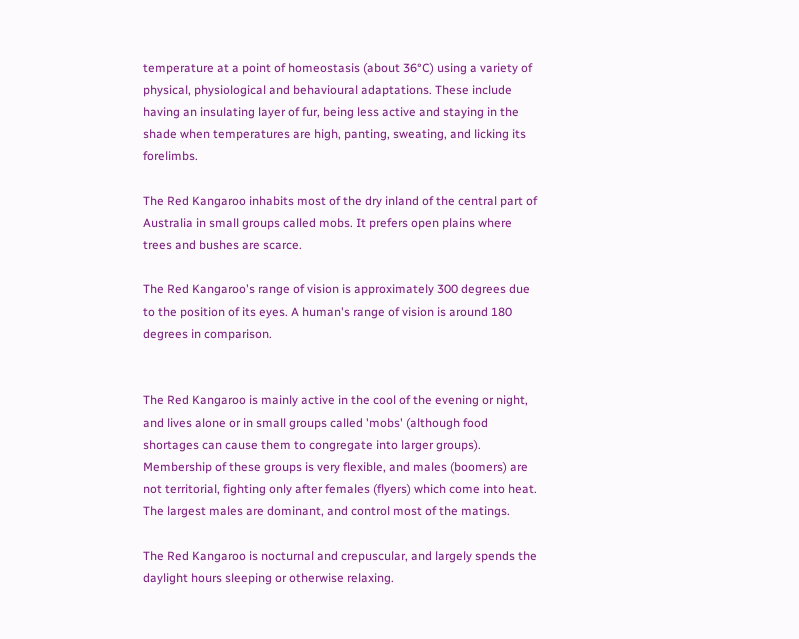temperature at a point of homeostasis (about 36°C) using a variety of physical, physiological and behavioural adaptations. These include having an insulating layer of fur, being less active and staying in the shade when temperatures are high, panting, sweating, and licking its forelimbs.

The Red Kangaroo inhabits most of the dry inland of the central part of Australia in small groups called mobs. It prefers open plains where trees and bushes are scarce.

The Red Kangaroo's range of vision is approximately 300 degrees due to the position of its eyes. A human's range of vision is around 180 degrees in comparison.


The Red Kangaroo is mainly active in the cool of the evening or night, and lives alone or in small groups called 'mobs' (although food shortages can cause them to congregate into larger groups). Membership of these groups is very flexible, and males (boomers) are not territorial, fighting only after females (flyers) which come into heat. The largest males are dominant, and control most of the matings.

The Red Kangaroo is nocturnal and crepuscular, and largely spends the daylight hours sleeping or otherwise relaxing.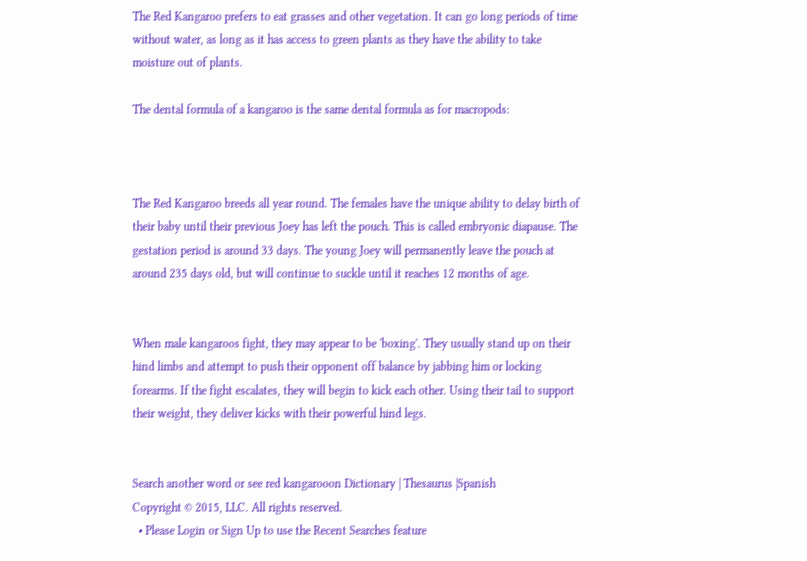The Red Kangaroo prefers to eat grasses and other vegetation. It can go long periods of time without water, as long as it has access to green plants as they have the ability to take moisture out of plants.

The dental formula of a kangaroo is the same dental formula as for macropods:



The Red Kangaroo breeds all year round. The females have the unique ability to delay birth of their baby until their previous Joey has left the pouch. This is called embryonic diapause. The gestation period is around 33 days. The young Joey will permanently leave the pouch at around 235 days old, but will continue to suckle until it reaches 12 months of age.


When male kangaroos fight, they may appear to be 'boxing'. They usually stand up on their hind limbs and attempt to push their opponent off balance by jabbing him or locking forearms. If the fight escalates, they will begin to kick each other. Using their tail to support their weight, they deliver kicks with their powerful hind legs.


Search another word or see red kangarooon Dictionary | Thesaurus |Spanish
Copyright © 2015, LLC. All rights reserved.
  • Please Login or Sign Up to use the Recent Searches feature